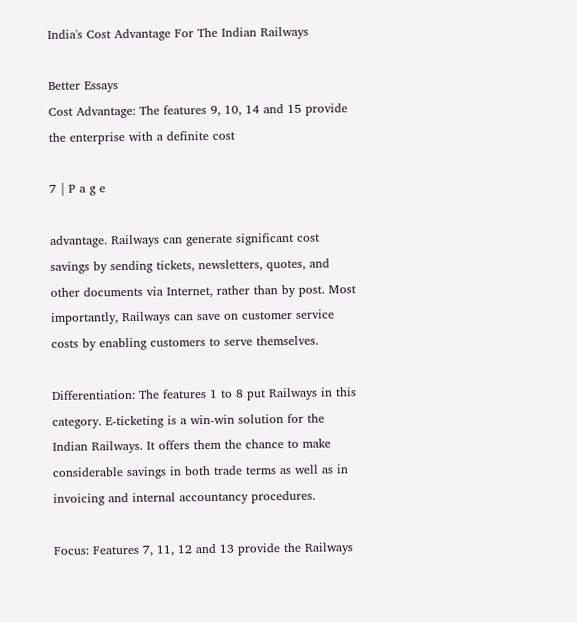India's Cost Advantage For The Indian Railways

Better Essays
Cost Advantage: The features 9, 10, 14 and 15 provide the enterprise with a definite cost

7 | P a g e

advantage. Railways can generate significant cost savings by sending tickets, newsletters, quotes, and other documents via Internet, rather than by post. Most importantly, Railways can save on customer service costs by enabling customers to serve themselves.

Differentiation: The features 1 to 8 put Railways in this category. E-ticketing is a win-win solution for the Indian Railways. It offers them the chance to make considerable savings in both trade terms as well as in invoicing and internal accountancy procedures.

Focus: Features 7, 11, 12 and 13 provide the Railways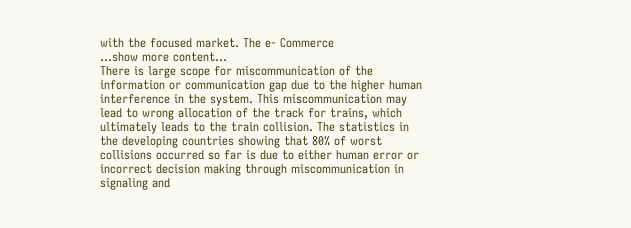with the focused market. The e- Commerce
…show more content…
There is large scope for miscommunication of the information or communication gap due to the higher human interference in the system. This miscommunication may lead to wrong allocation of the track for trains, which ultimately leads to the train collision. The statistics in the developing countries showing that 80% of worst collisions occurred so far is due to either human error or incorrect decision making through miscommunication in signaling and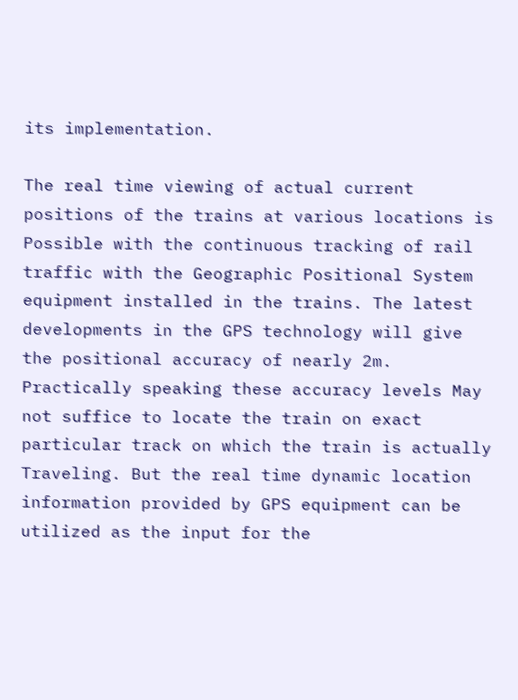its implementation.

The real time viewing of actual current positions of the trains at various locations is Possible with the continuous tracking of rail traffic with the Geographic Positional System equipment installed in the trains. The latest developments in the GPS technology will give the positional accuracy of nearly 2m. Practically speaking these accuracy levels May not suffice to locate the train on exact particular track on which the train is actually Traveling. But the real time dynamic location information provided by GPS equipment can be utilized as the input for the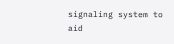signaling system to aid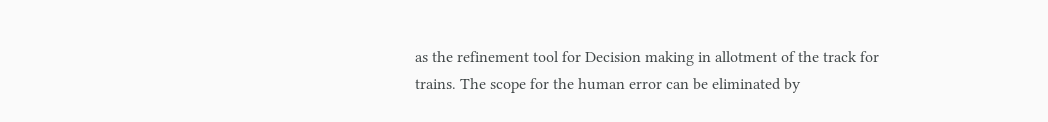as the refinement tool for Decision making in allotment of the track for trains. The scope for the human error can be eliminated by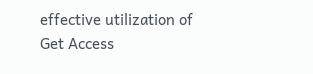effective utilization of
Get Access